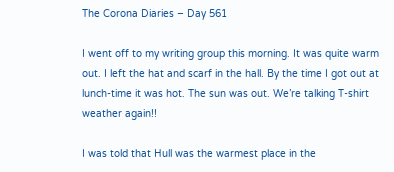The Corona Diaries – Day 561

I went off to my writing group this morning. It was quite warm out. I left the hat and scarf in the hall. By the time I got out at lunch-time it was hot. The sun was out. We’re talking T-shirt weather again!!

I was told that Hull was the warmest place in the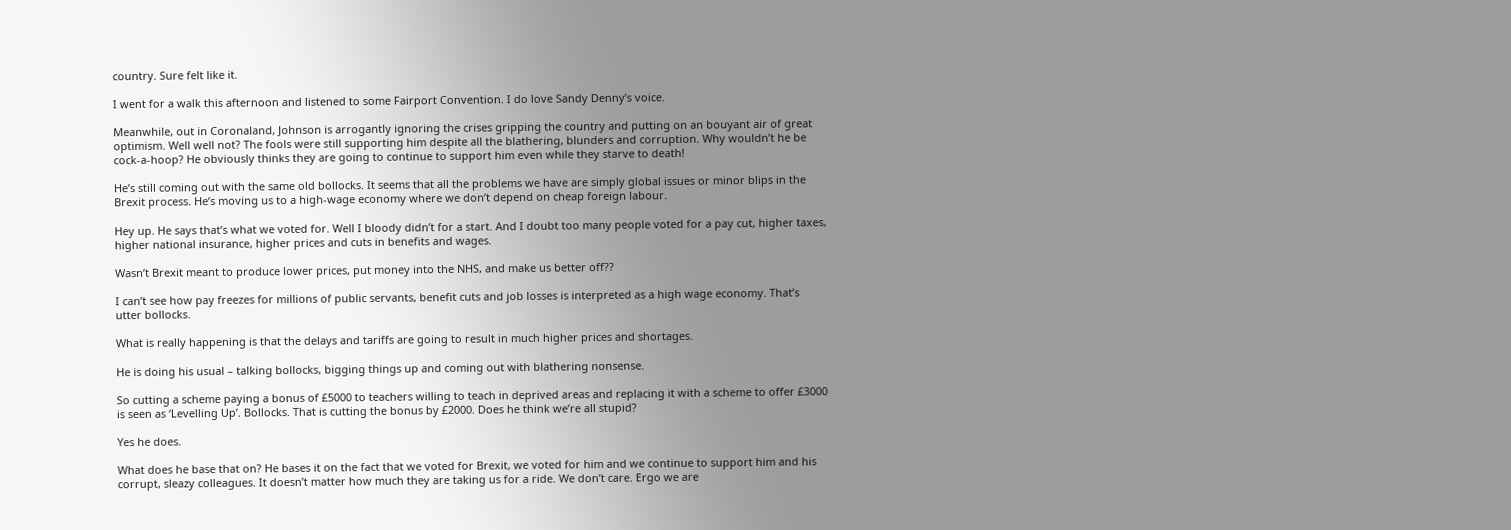country. Sure felt like it.

I went for a walk this afternoon and listened to some Fairport Convention. I do love Sandy Denny’s voice.

Meanwhile, out in Coronaland, Johnson is arrogantly ignoring the crises gripping the country and putting on an bouyant air of great optimism. Well well not? The fools were still supporting him despite all the blathering, blunders and corruption. Why wouldn’t he be cock-a-hoop? He obviously thinks they are going to continue to support him even while they starve to death!

He’s still coming out with the same old bollocks. It seems that all the problems we have are simply global issues or minor blips in the Brexit process. He’s moving us to a high-wage economy where we don’t depend on cheap foreign labour.

Hey up. He says that’s what we voted for. Well I bloody didn’t for a start. And I doubt too many people voted for a pay cut, higher taxes, higher national insurance, higher prices and cuts in benefits and wages.

Wasn’t Brexit meant to produce lower prices, put money into the NHS, and make us better off??

I can’t see how pay freezes for millions of public servants, benefit cuts and job losses is interpreted as a high wage economy. That’s utter bollocks.

What is really happening is that the delays and tariffs are going to result in much higher prices and shortages.

He is doing his usual – talking bollocks, bigging things up and coming out with blathering nonsense.

So cutting a scheme paying a bonus of £5000 to teachers willing to teach in deprived areas and replacing it with a scheme to offer £3000 is seen as ‘Levelling Up’. Bollocks. That is cutting the bonus by £2000. Does he think we’re all stupid?

Yes he does.

What does he base that on? He bases it on the fact that we voted for Brexit, we voted for him and we continue to support him and his corrupt, sleazy colleagues. It doesn’t matter how much they are taking us for a ride. We don’t care. Ergo we are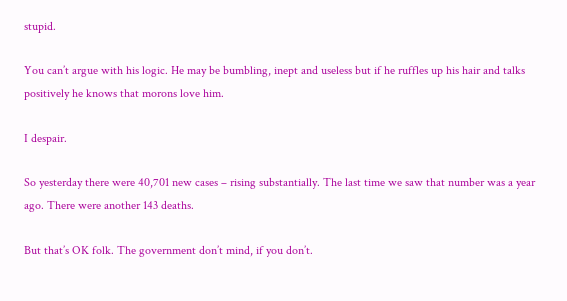stupid.

You can’t argue with his logic. He may be bumbling, inept and useless but if he ruffles up his hair and talks positively he knows that morons love him.

I despair.

So yesterday there were 40,701 new cases – rising substantially. The last time we saw that number was a year ago. There were another 143 deaths.

But that’s OK folk. The government don’t mind, if you don’t.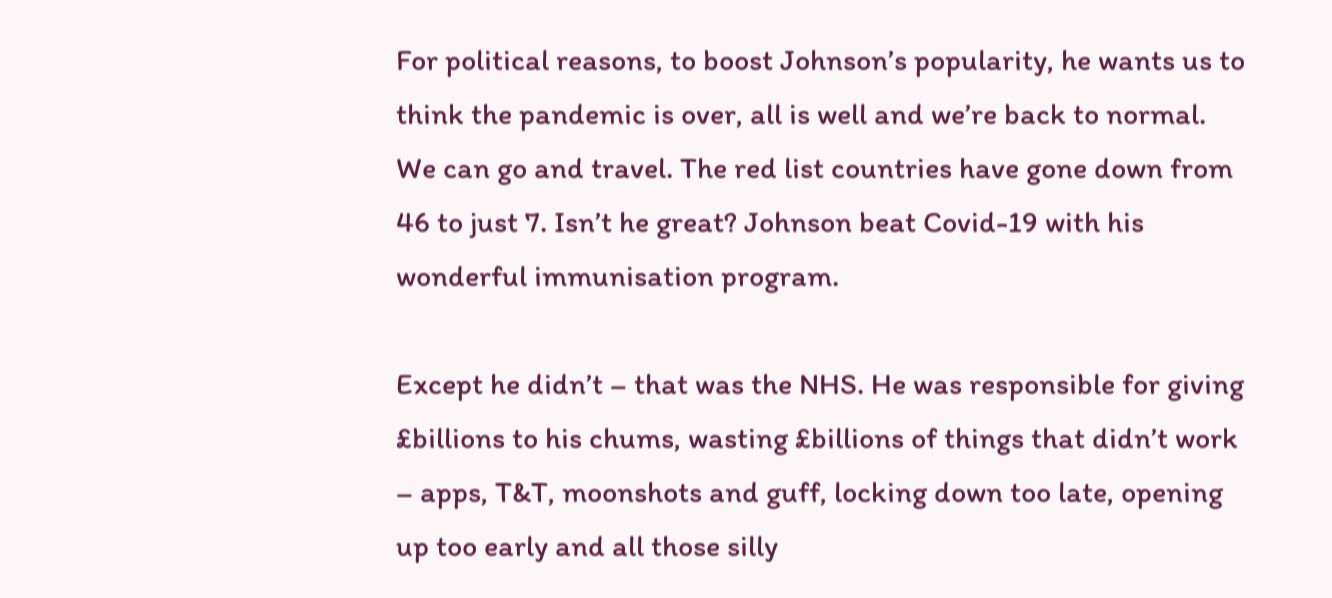For political reasons, to boost Johnson’s popularity, he wants us to think the pandemic is over, all is well and we’re back to normal. We can go and travel. The red list countries have gone down from 46 to just 7. Isn’t he great? Johnson beat Covid-19 with his wonderful immunisation program.

Except he didn’t – that was the NHS. He was responsible for giving £billions to his chums, wasting £billions of things that didn’t work – apps, T&T, moonshots and guff, locking down too late, opening up too early and all those silly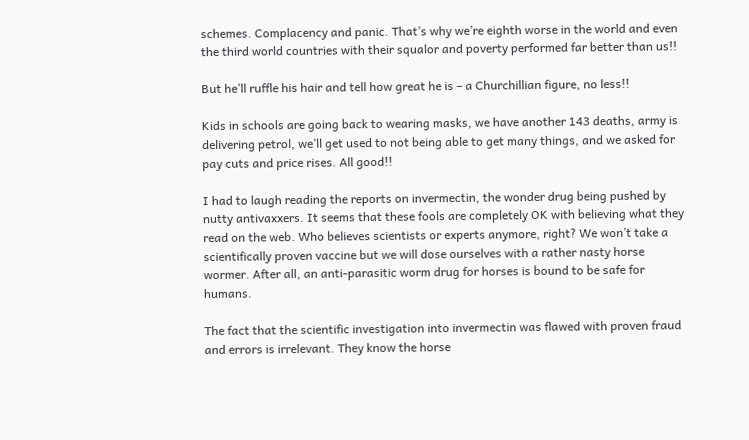schemes. Complacency and panic. That’s why we’re eighth worse in the world and even the third world countries with their squalor and poverty performed far better than us!!

But he’ll ruffle his hair and tell how great he is – a Churchillian figure, no less!!

Kids in schools are going back to wearing masks, we have another 143 deaths, army is delivering petrol, we’ll get used to not being able to get many things, and we asked for pay cuts and price rises. All good!!

I had to laugh reading the reports on invermectin, the wonder drug being pushed by nutty antivaxxers. It seems that these fools are completely OK with believing what they read on the web. Who believes scientists or experts anymore, right? We won’t take a scientifically proven vaccine but we will dose ourselves with a rather nasty horse wormer. After all, an anti-parasitic worm drug for horses is bound to be safe for humans.

The fact that the scientific investigation into invermectin was flawed with proven fraud and errors is irrelevant. They know the horse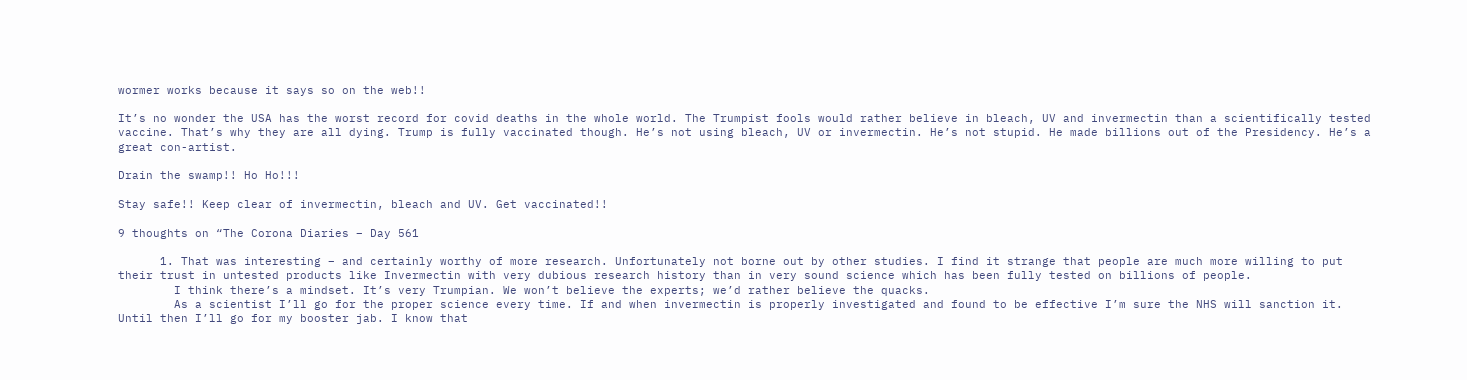wormer works because it says so on the web!!

It’s no wonder the USA has the worst record for covid deaths in the whole world. The Trumpist fools would rather believe in bleach, UV and invermectin than a scientifically tested vaccine. That’s why they are all dying. Trump is fully vaccinated though. He’s not using bleach, UV or invermectin. He’s not stupid. He made billions out of the Presidency. He’s a great con-artist.

Drain the swamp!! Ho Ho!!!

Stay safe!! Keep clear of invermectin, bleach and UV. Get vaccinated!!

9 thoughts on “The Corona Diaries – Day 561

      1. That was interesting – and certainly worthy of more research. Unfortunately not borne out by other studies. I find it strange that people are much more willing to put their trust in untested products like Invermectin with very dubious research history than in very sound science which has been fully tested on billions of people.
        I think there’s a mindset. It’s very Trumpian. We won’t believe the experts; we’d rather believe the quacks.
        As a scientist I’ll go for the proper science every time. If and when invermectin is properly investigated and found to be effective I’m sure the NHS will sanction it. Until then I’ll go for my booster jab. I know that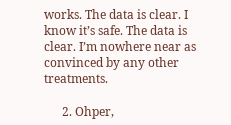works. The data is clear. I know it’s safe. The data is clear. I’m nowhere near as convinced by any other treatments.

      2. Ohper,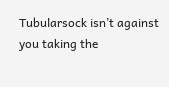Tubularsock isn’t against you taking the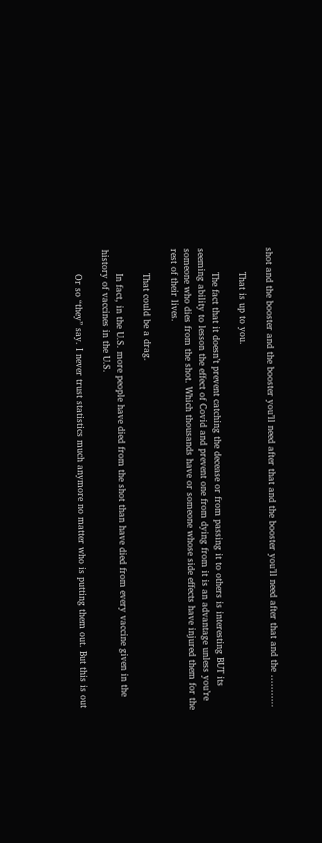shot and the booster and the booster you’ll need after that and the booster you’ll need after that and the ………..

        That is up to you.

        The fact that it doesn’t prevent catching the decease or from passing it to others is interesting BUT its seeming ability to lesson the effect of Covid and prevent one from dying from it is an advantage unless you’re someone who dies from the shot. Which thousands have or someone whose side effects have injured them for the rest of their lives.

        That could be a drag.

        In fact, in the U.S. more people have died from the shot than have died from every vaccine given in the history of vaccines in the U.S.

        Or so “they” say. I never trust statistics much anymore no matter who is putting them out. But this is out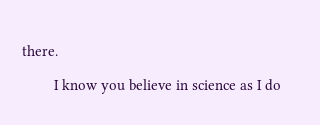there.

        I know you believe in science as I do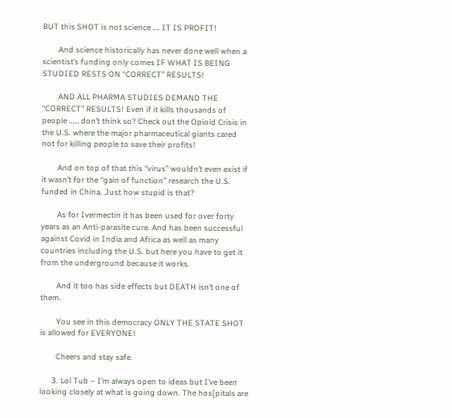BUT this SHOT is not science …. IT IS PROFIT!

        And science historically has never done well when a scientist’s funding only comes IF WHAT IS BEING STUDIED RESTS ON “CORRECT” RESULTS!

        AND ALL PHARMA STUDIES DEMAND THE “CORRECT” RESULTS! Even if it kills thousands of people …… don’t think so? Check out the Opioid Crisis in the U.S. where the major pharmaceutical giants cared not for killing people to save their profits!

        And on top of that this “virus” wouldn’t even exist if it wasn’t for the “gain of function” research the U.S. funded in China. Just how stupid is that?

        As for Ivermectin it has been used for over forty years as an Anti-parasite cure. And has been successful against Covid in India and Africa as well as many countries including the U.S. but here you have to get it from the underground because it works.

        And it too has side effects but DEATH isn’t one of them.

        You see in this democracy ONLY THE STATE SHOT is allowed for EVERYONE!

        Cheers and stay safe.

      3. Lol Tub – I’m always open to ideas but I’ve been looking closely at what is going down. The hos[pitals are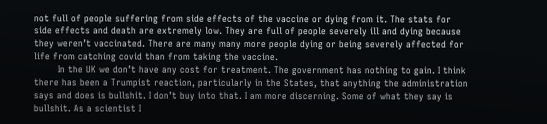not full of people suffering from side effects of the vaccine or dying from it. The stats for side effects and death are extremely low. They are full of people severely ill and dying because they weren’t vaccinated. There are many many more people dying or being severely affected for life from catching covid than from taking the vaccine.
        In the UK we don’t have any cost for treatment. The government has nothing to gain. I think there has been a Trumpist reaction, particularly in the States, that anything the administration says and does is bullshit. I don’t buy into that. I am more discerning. Some of what they say is bullshit. As a scientist I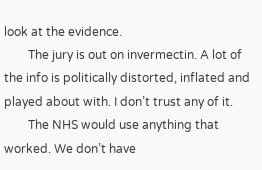look at the evidence.
        The jury is out on invermectin. A lot of the info is politically distorted, inflated and played about with. I don’t trust any of it.
        The NHS would use anything that worked. We don’t have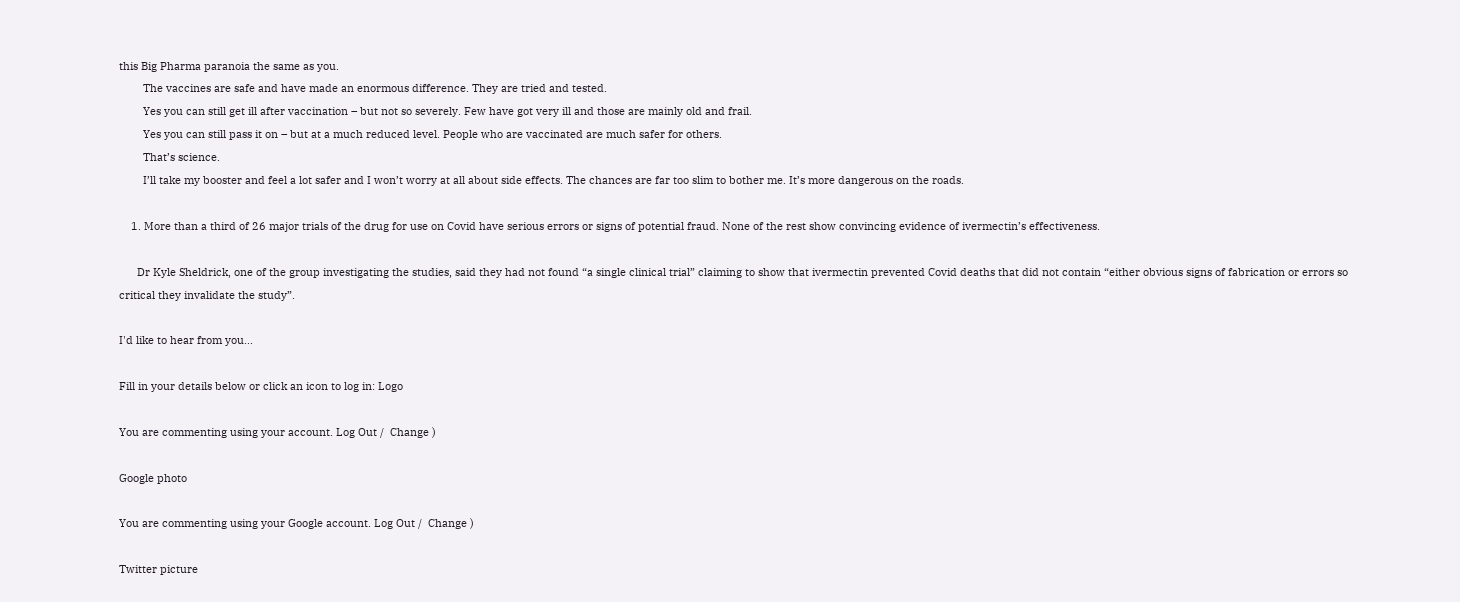this Big Pharma paranoia the same as you.
        The vaccines are safe and have made an enormous difference. They are tried and tested.
        Yes you can still get ill after vaccination – but not so severely. Few have got very ill and those are mainly old and frail.
        Yes you can still pass it on – but at a much reduced level. People who are vaccinated are much safer for others.
        That’s science.
        I’ll take my booster and feel a lot safer and I won’t worry at all about side effects. The chances are far too slim to bother me. It’s more dangerous on the roads.

    1. More than a third of 26 major trials of the drug for use on Covid have serious errors or signs of potential fraud. None of the rest show convincing evidence of ivermectin’s effectiveness.

      Dr Kyle Sheldrick, one of the group investigating the studies, said they had not found “a single clinical trial” claiming to show that ivermectin prevented Covid deaths that did not contain “either obvious signs of fabrication or errors so critical they invalidate the study”.

I'd like to hear from you...

Fill in your details below or click an icon to log in: Logo

You are commenting using your account. Log Out /  Change )

Google photo

You are commenting using your Google account. Log Out /  Change )

Twitter picture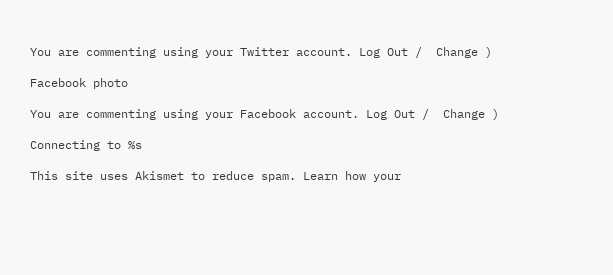You are commenting using your Twitter account. Log Out /  Change )

Facebook photo

You are commenting using your Facebook account. Log Out /  Change )

Connecting to %s

This site uses Akismet to reduce spam. Learn how your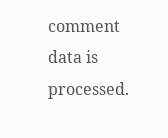comment data is processed.